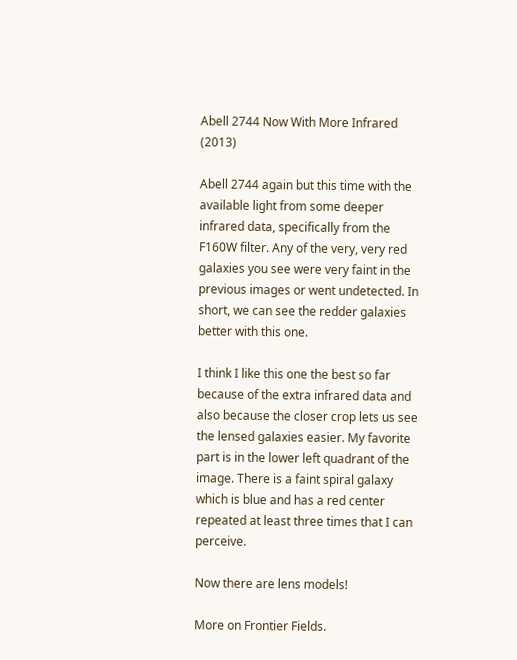Abell 2744 Now With More Infrared (2013)

Abell 2744 again but this time with the available light from some deeper infrared data, specifically from the F160W filter. Any of the very, very red galaxies you see were very faint in the previous images or went undetected. In short, we can see the redder galaxies better with this one.

I think I like this one the best so far because of the extra infrared data and also because the closer crop lets us see the lensed galaxies easier. My favorite part is in the lower left quadrant of the image. There is a faint spiral galaxy which is blue and has a red center repeated at least three times that I can perceive.

Now there are lens models!

More on Frontier Fields.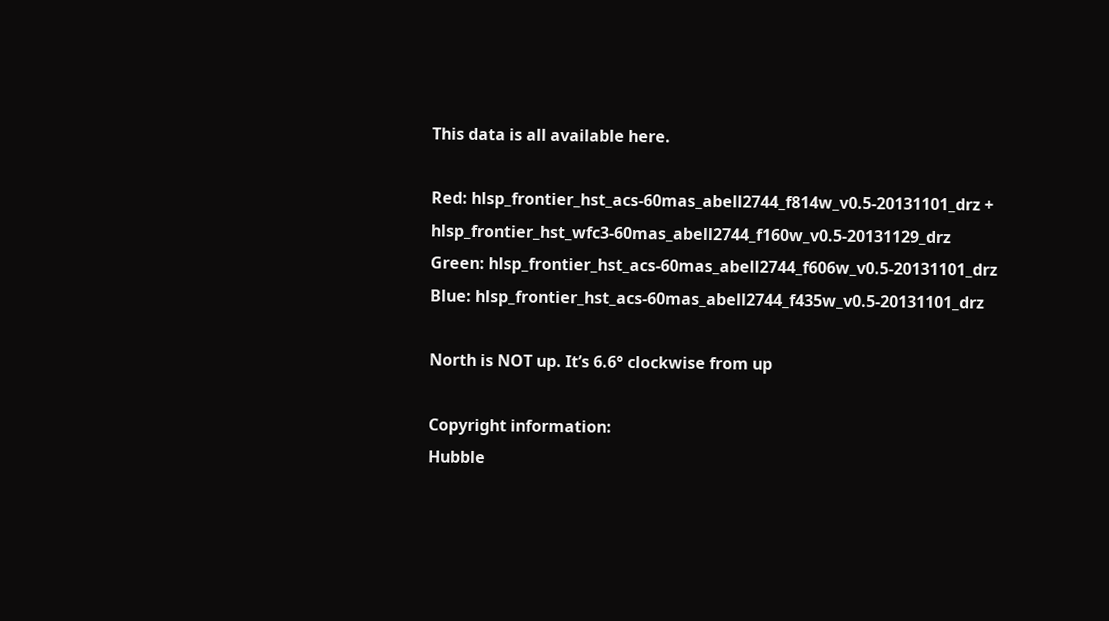This data is all available here.

Red: hlsp_frontier_hst_acs-60mas_abell2744_f814w_v0.5-20131101_drz + hlsp_frontier_hst_wfc3-60mas_abell2744_f160w_v0.5-20131129_drz
Green: hlsp_frontier_hst_acs-60mas_abell2744_f606w_v0.5-20131101_drz
Blue: hlsp_frontier_hst_acs-60mas_abell2744_f435w_v0.5-20131101_drz

North is NOT up. It’s 6.6° clockwise from up

Copyright information:
Hubble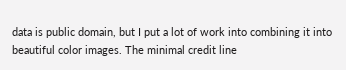data is public domain, but I put a lot of work into combining it into beautiful color images. The minimal credit line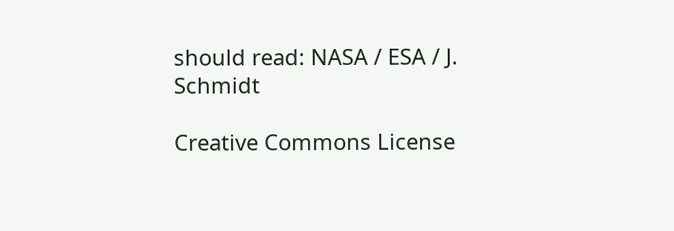should read: NASA / ESA / J. Schmidt

Creative Commons License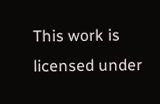This work is licensed under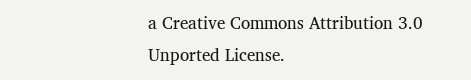a Creative Commons Attribution 3.0 Unported License.